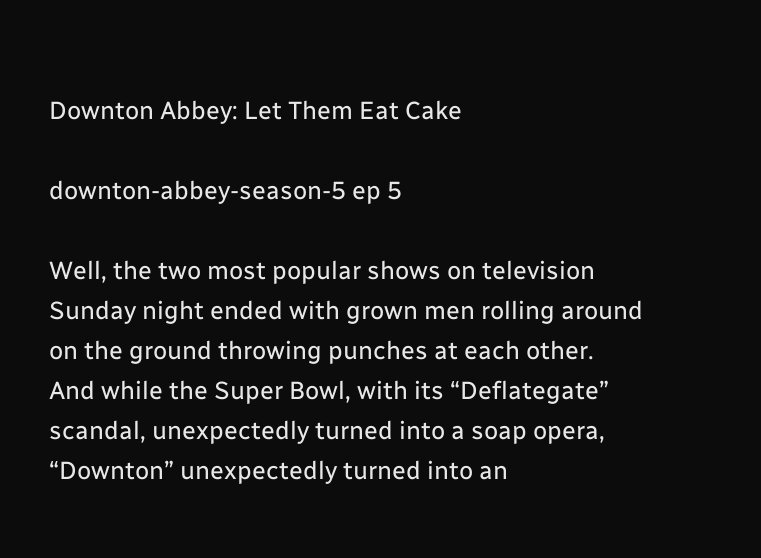Downton Abbey: Let Them Eat Cake

downton-abbey-season-5 ep 5

Well, the two most popular shows on television Sunday night ended with grown men rolling around on the ground throwing punches at each other.  And while the Super Bowl, with its “Deflategate” scandal, unexpectedly turned into a soap opera, “Downton” unexpectedly turned into an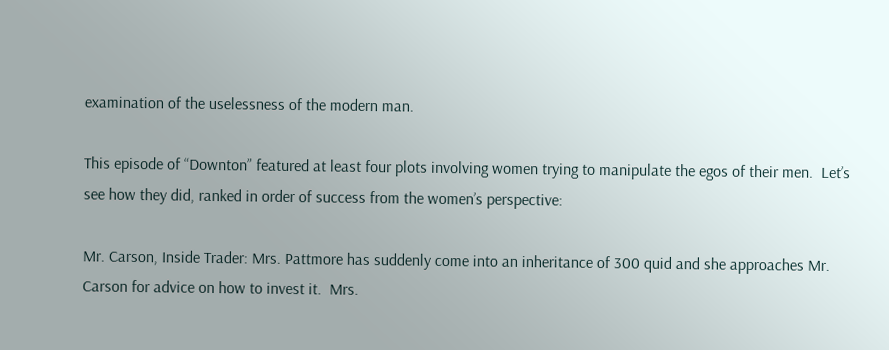examination of the uselessness of the modern man.

This episode of “Downton” featured at least four plots involving women trying to manipulate the egos of their men.  Let’s see how they did, ranked in order of success from the women’s perspective:

Mr. Carson, Inside Trader: Mrs. Pattmore has suddenly come into an inheritance of 300 quid and she approaches Mr. Carson for advice on how to invest it.  Mrs.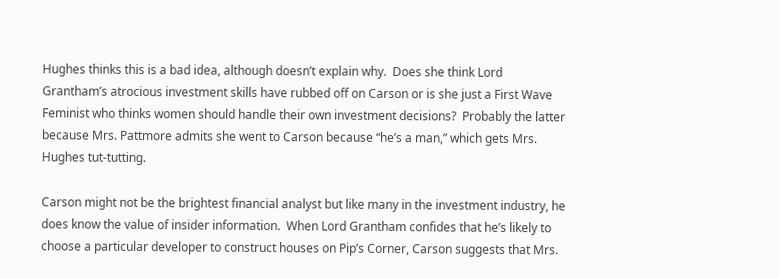Hughes thinks this is a bad idea, although doesn’t explain why.  Does she think Lord Grantham’s atrocious investment skills have rubbed off on Carson or is she just a First Wave Feminist who thinks women should handle their own investment decisions?  Probably the latter because Mrs. Pattmore admits she went to Carson because “he’s a man,” which gets Mrs. Hughes tut-tutting.

Carson might not be the brightest financial analyst but like many in the investment industry, he does know the value of insider information.  When Lord Grantham confides that he’s likely to choose a particular developer to construct houses on Pip’s Corner, Carson suggests that Mrs.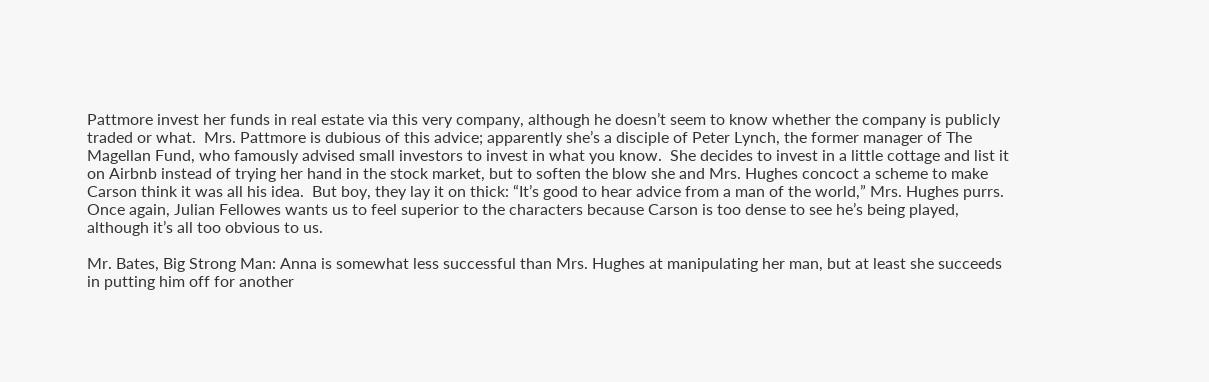Pattmore invest her funds in real estate via this very company, although he doesn’t seem to know whether the company is publicly traded or what.  Mrs. Pattmore is dubious of this advice; apparently she’s a disciple of Peter Lynch, the former manager of The Magellan Fund, who famously advised small investors to invest in what you know.  She decides to invest in a little cottage and list it on Airbnb instead of trying her hand in the stock market, but to soften the blow she and Mrs. Hughes concoct a scheme to make Carson think it was all his idea.  But boy, they lay it on thick: “It’s good to hear advice from a man of the world,” Mrs. Hughes purrs.  Once again, Julian Fellowes wants us to feel superior to the characters because Carson is too dense to see he’s being played, although it’s all too obvious to us.

Mr. Bates, Big Strong Man: Anna is somewhat less successful than Mrs. Hughes at manipulating her man, but at least she succeeds in putting him off for another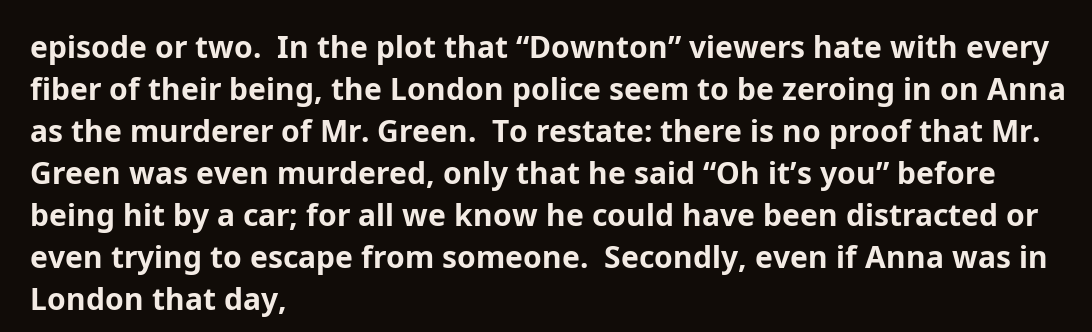episode or two.  In the plot that “Downton” viewers hate with every fiber of their being, the London police seem to be zeroing in on Anna as the murderer of Mr. Green.  To restate: there is no proof that Mr. Green was even murdered, only that he said “Oh it’s you” before being hit by a car; for all we know he could have been distracted or even trying to escape from someone.  Secondly, even if Anna was in London that day,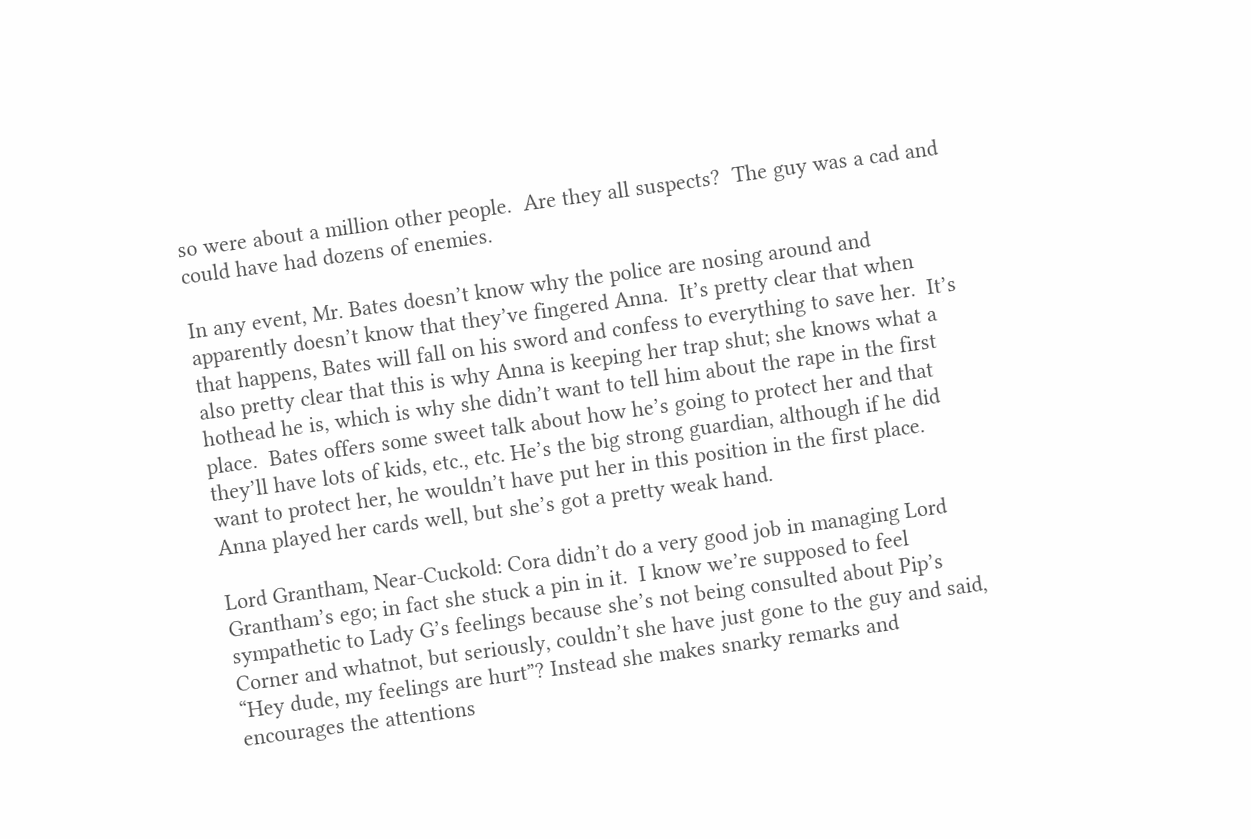so were about a million other people.  Are they all suspects?  The guy was a cad and could have had dozens of enemies.

In any event, Mr. Bates doesn’t know why the police are nosing around and apparently doesn’t know that they’ve fingered Anna.  It’s pretty clear that when that happens, Bates will fall on his sword and confess to everything to save her.  It’s also pretty clear that this is why Anna is keeping her trap shut; she knows what a hothead he is, which is why she didn’t want to tell him about the rape in the first place.  Bates offers some sweet talk about how he’s going to protect her and that they’ll have lots of kids, etc., etc. He’s the big strong guardian, although if he did want to protect her, he wouldn’t have put her in this position in the first place.  Anna played her cards well, but she’s got a pretty weak hand.

Lord Grantham, Near-Cuckold: Cora didn’t do a very good job in managing Lord Grantham’s ego; in fact she stuck a pin in it.  I know we’re supposed to feel sympathetic to Lady G’s feelings because she’s not being consulted about Pip’s Corner and whatnot, but seriously, couldn’t she have just gone to the guy and said, “Hey dude, my feelings are hurt”? Instead she makes snarky remarks and encourages the attentions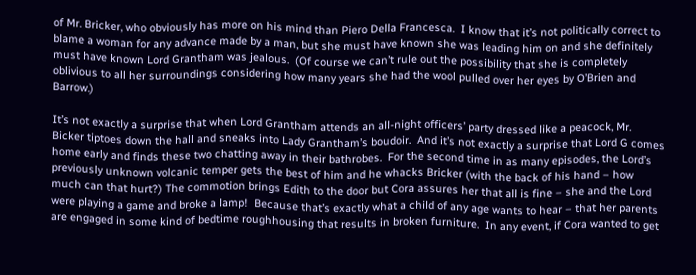of Mr. Bricker, who obviously has more on his mind than Piero Della Francesca.  I know that it’s not politically correct to blame a woman for any advance made by a man, but she must have known she was leading him on and she definitely must have known Lord Grantham was jealous.  (Of course we can’t rule out the possibility that she is completely oblivious to all her surroundings considering how many years she had the wool pulled over her eyes by O’Brien and Barrow.)

It’s not exactly a surprise that when Lord Grantham attends an all-night officers’ party dressed like a peacock, Mr. Bicker tiptoes down the hall and sneaks into Lady Grantham’s boudoir.  And it’s not exactly a surprise that Lord G comes home early and finds these two chatting away in their bathrobes.  For the second time in as many episodes, the Lord’s previously unknown volcanic temper gets the best of him and he whacks Bricker (with the back of his hand – how much can that hurt?) The commotion brings Edith to the door but Cora assures her that all is fine – she and the Lord were playing a game and broke a lamp!  Because that’s exactly what a child of any age wants to hear – that her parents are engaged in some kind of bedtime roughhousing that results in broken furniture.  In any event, if Cora wanted to get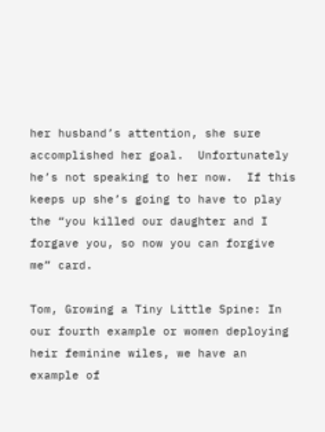her husband’s attention, she sure accomplished her goal.  Unfortunately he’s not speaking to her now.  If this keeps up she’s going to have to play the “you killed our daughter and I forgave you, so now you can forgive me” card.

Tom, Growing a Tiny Little Spine: In our fourth example or women deploying heir feminine wiles, we have an example of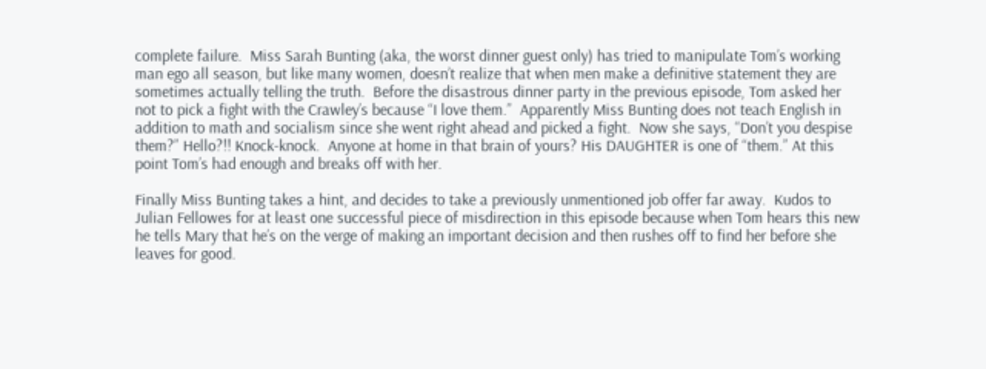complete failure.  Miss Sarah Bunting (aka, the worst dinner guest only) has tried to manipulate Tom’s working man ego all season, but like many women, doesn’t realize that when men make a definitive statement they are sometimes actually telling the truth.  Before the disastrous dinner party in the previous episode, Tom asked her not to pick a fight with the Crawley’s because “I love them.”  Apparently Miss Bunting does not teach English in addition to math and socialism since she went right ahead and picked a fight.  Now she says, “Don’t you despise them?” Hello?!! Knock-knock.  Anyone at home in that brain of yours? His DAUGHTER is one of “them.” At this point Tom’s had enough and breaks off with her.

Finally Miss Bunting takes a hint, and decides to take a previously unmentioned job offer far away.  Kudos to Julian Fellowes for at least one successful piece of misdirection in this episode because when Tom hears this new he tells Mary that he’s on the verge of making an important decision and then rushes off to find her before she leaves for good.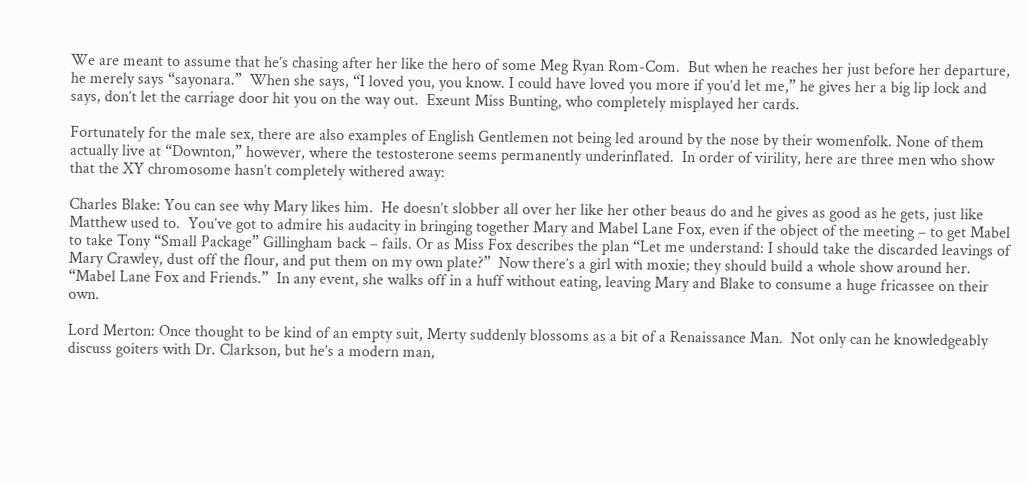We are meant to assume that he’s chasing after her like the hero of some Meg Ryan Rom-Com.  But when he reaches her just before her departure, he merely says “sayonara.”  When she says, “I loved you, you know. I could have loved you more if you’d let me,” he gives her a big lip lock and says, don’t let the carriage door hit you on the way out.  Exeunt Miss Bunting, who completely misplayed her cards.

Fortunately for the male sex, there are also examples of English Gentlemen not being led around by the nose by their womenfolk. None of them actually live at “Downton,” however, where the testosterone seems permanently underinflated.  In order of virility, here are three men who show that the XY chromosome hasn’t completely withered away:

Charles Blake: You can see why Mary likes him.  He doesn’t slobber all over her like her other beaus do and he gives as good as he gets, just like Matthew used to.  You’ve got to admire his audacity in bringing together Mary and Mabel Lane Fox, even if the object of the meeting – to get Mabel to take Tony “Small Package” Gillingham back – fails. Or as Miss Fox describes the plan “Let me understand: I should take the discarded leavings of Mary Crawley, dust off the flour, and put them on my own plate?”  Now there’s a girl with moxie; they should build a whole show around her. “Mabel Lane Fox and Friends.”  In any event, she walks off in a huff without eating, leaving Mary and Blake to consume a huge fricassee on their own.

Lord Merton: Once thought to be kind of an empty suit, Merty suddenly blossoms as a bit of a Renaissance Man.  Not only can he knowledgeably discuss goiters with Dr. Clarkson, but he’s a modern man,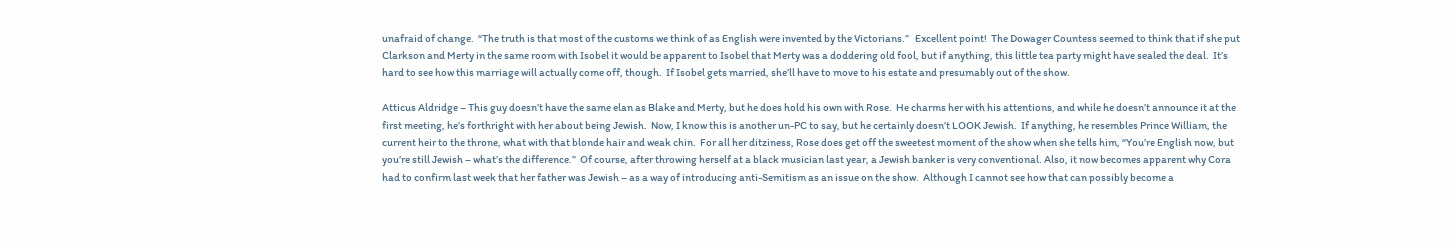unafraid of change.  “The truth is that most of the customs we think of as English were invented by the Victorians.”   Excellent point!  The Dowager Countess seemed to think that if she put Clarkson and Merty in the same room with Isobel it would be apparent to Isobel that Merty was a doddering old fool, but if anything, this little tea party might have sealed the deal.  It’s hard to see how this marriage will actually come off, though.  If Isobel gets married, she’ll have to move to his estate and presumably out of the show.

Atticus Aldridge – This guy doesn’t have the same elan as Blake and Merty, but he does hold his own with Rose.  He charms her with his attentions, and while he doesn’t announce it at the first meeting, he’s forthright with her about being Jewish.  Now, I know this is another un-PC to say, but he certainly doesn’t LOOK Jewish.  If anything, he resembles Prince William, the current heir to the throne, what with that blonde hair and weak chin.  For all her ditziness, Rose does get off the sweetest moment of the show when she tells him, “You’re English now, but you’re still Jewish – what’s the difference.”  Of course, after throwing herself at a black musician last year, a Jewish banker is very conventional. Also, it now becomes apparent why Cora had to confirm last week that her father was Jewish – as a way of introducing anti-Semitism as an issue on the show.  Although I cannot see how that can possibly become a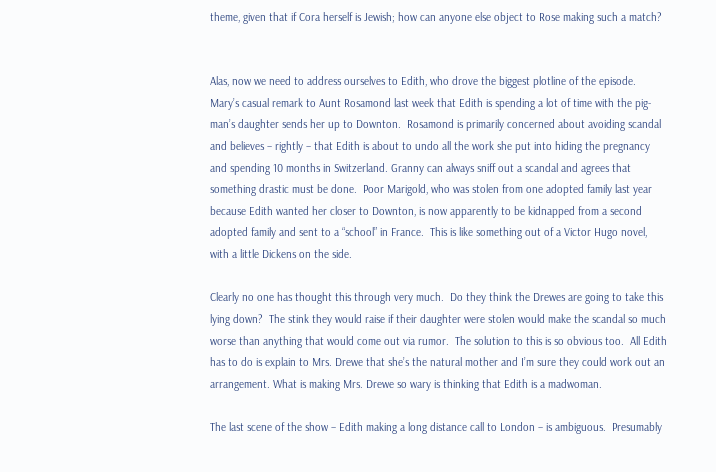theme, given that if Cora herself is Jewish; how can anyone else object to Rose making such a match?


Alas, now we need to address ourselves to Edith, who drove the biggest plotline of the episode.  Mary’s casual remark to Aunt Rosamond last week that Edith is spending a lot of time with the pig-man’s daughter sends her up to Downton.  Rosamond is primarily concerned about avoiding scandal and believes – rightly – that Edith is about to undo all the work she put into hiding the pregnancy and spending 10 months in Switzerland. Granny can always sniff out a scandal and agrees that something drastic must be done.  Poor Marigold, who was stolen from one adopted family last year because Edith wanted her closer to Downton, is now apparently to be kidnapped from a second adopted family and sent to a “school” in France.  This is like something out of a Victor Hugo novel, with a little Dickens on the side.

Clearly no one has thought this through very much.  Do they think the Drewes are going to take this lying down?  The stink they would raise if their daughter were stolen would make the scandal so much worse than anything that would come out via rumor.  The solution to this is so obvious too.  All Edith has to do is explain to Mrs. Drewe that she’s the natural mother and I’m sure they could work out an arrangement. What is making Mrs. Drewe so wary is thinking that Edith is a madwoman.

The last scene of the show – Edith making a long distance call to London – is ambiguous.  Presumably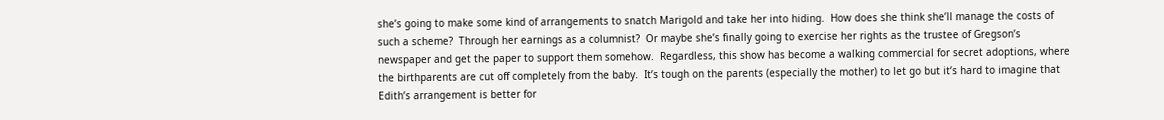she’s going to make some kind of arrangements to snatch Marigold and take her into hiding.  How does she think she’ll manage the costs of such a scheme?  Through her earnings as a columnist?  Or maybe she’s finally going to exercise her rights as the trustee of Gregson’s newspaper and get the paper to support them somehow.  Regardless, this show has become a walking commercial for secret adoptions, where the birthparents are cut off completely from the baby.  It’s tough on the parents (especially the mother) to let go but it’s hard to imagine that Edith’s arrangement is better for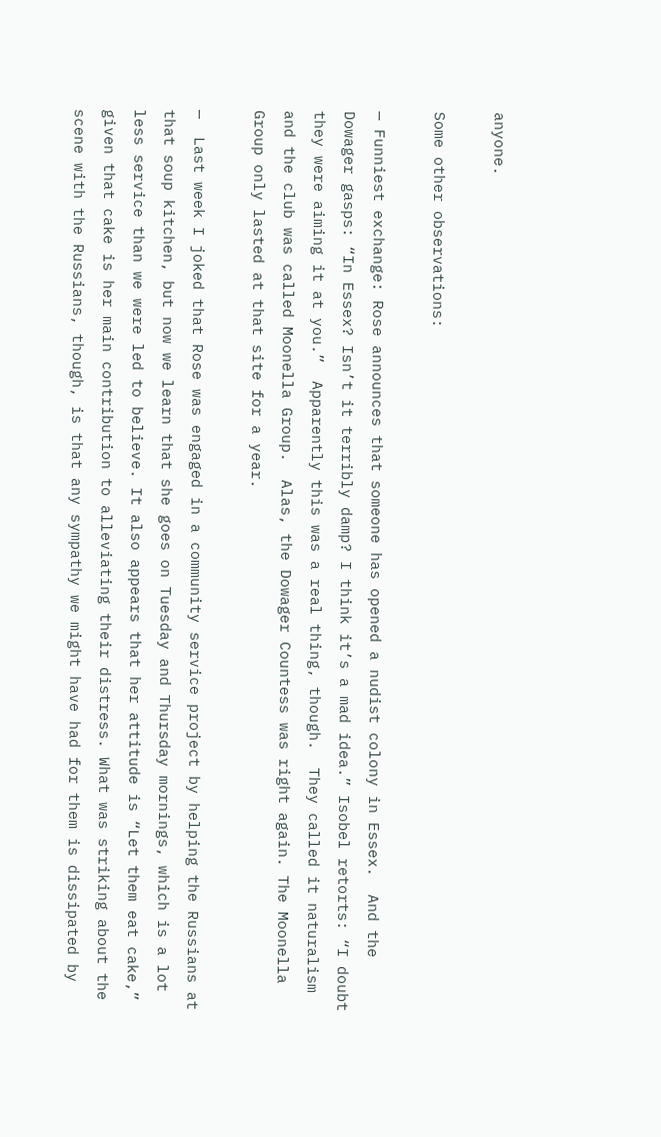anyone.

Some other observations:

— Funniest exchange: Rose announces that someone has opened a nudist colony in Essex.  And the Dowager gasps: “In Essex? Isn’t it terribly damp? I think it’s a mad idea.” Isobel retorts: “I doubt they were aiming it at you.”  Apparently this was a real thing, though.  They called it naturalism and the club was called Moonella Group.  Alas, the Dowager Countess was right again. The Moonella Group only lasted at that site for a year.

—  Last week I joked that Rose was engaged in a community service project by helping the Russians at that soup kitchen, but now we learn that she goes on Tuesday and Thursday mornings, which is a lot less service than we were led to believe. It also appears that her attitude is “Let them eat cake,” given that cake is her main contribution to alleviating their distress. What was striking about the scene with the Russians, though, is that any sympathy we might have had for them is dissipated by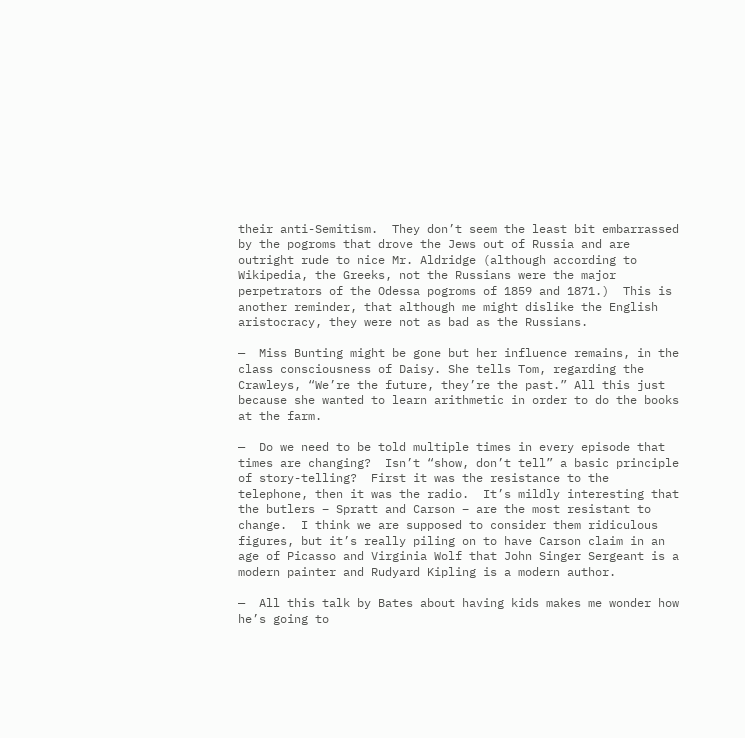their anti-Semitism.  They don’t seem the least bit embarrassed by the pogroms that drove the Jews out of Russia and are outright rude to nice Mr. Aldridge (although according to Wikipedia, the Greeks, not the Russians were the major perpetrators of the Odessa pogroms of 1859 and 1871.)  This is another reminder, that although me might dislike the English aristocracy, they were not as bad as the Russians.

—  Miss Bunting might be gone but her influence remains, in the class consciousness of Daisy. She tells Tom, regarding the Crawleys, “We’re the future, they’re the past.” All this just because she wanted to learn arithmetic in order to do the books at the farm.

—  Do we need to be told multiple times in every episode that times are changing?  Isn’t “show, don’t tell” a basic principle of story-telling?  First it was the resistance to the telephone, then it was the radio.  It’s mildly interesting that the butlers – Spratt and Carson – are the most resistant to change.  I think we are supposed to consider them ridiculous figures, but it’s really piling on to have Carson claim in an age of Picasso and Virginia Wolf that John Singer Sergeant is a modern painter and Rudyard Kipling is a modern author.

—  All this talk by Bates about having kids makes me wonder how he’s going to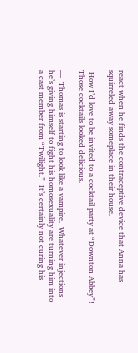react when he finds the contraceptive device that Anna has squirreled away someplace in their house.

 How I’d love to be invited to a cocktail party at “Downton Abbey”! Those cocktails looked delicious.

—  Thomas is starting to look like a vampire.  Whatever injections he’s giving himself to fight his homosexuality are turning him into a cast member from “Twilight.”  It’s certainly not curing his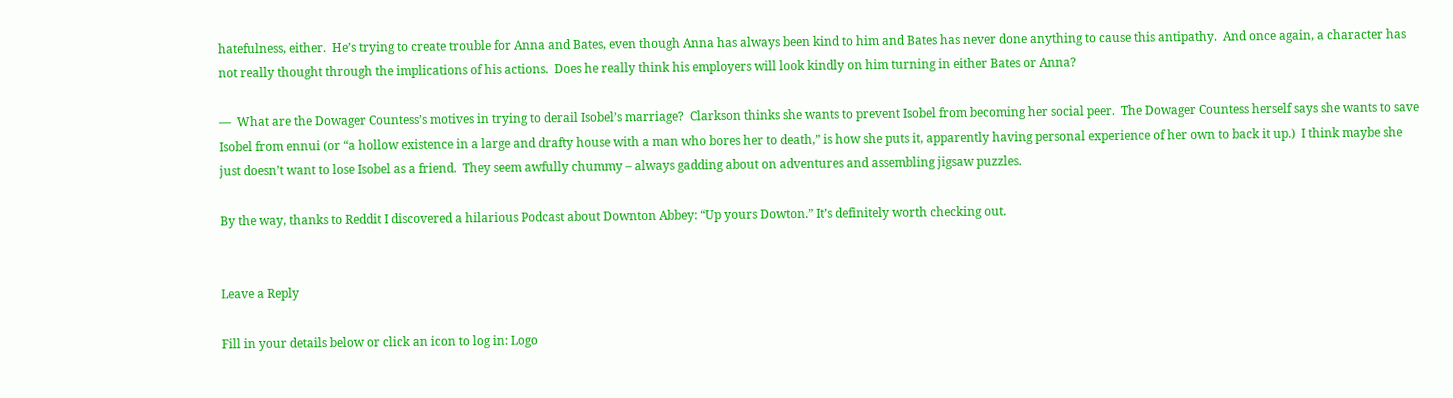hatefulness, either.  He’s trying to create trouble for Anna and Bates, even though Anna has always been kind to him and Bates has never done anything to cause this antipathy.  And once again, a character has not really thought through the implications of his actions.  Does he really think his employers will look kindly on him turning in either Bates or Anna?

—  What are the Dowager Countess’s motives in trying to derail Isobel’s marriage?  Clarkson thinks she wants to prevent Isobel from becoming her social peer.  The Dowager Countess herself says she wants to save Isobel from ennui (or “a hollow existence in a large and drafty house with a man who bores her to death,” is how she puts it, apparently having personal experience of her own to back it up.)  I think maybe she just doesn’t want to lose Isobel as a friend.  They seem awfully chummy – always gadding about on adventures and assembling jigsaw puzzles.

By the way, thanks to Reddit I discovered a hilarious Podcast about Downton Abbey: “Up yours Dowton.” It’s definitely worth checking out.


Leave a Reply

Fill in your details below or click an icon to log in: Logo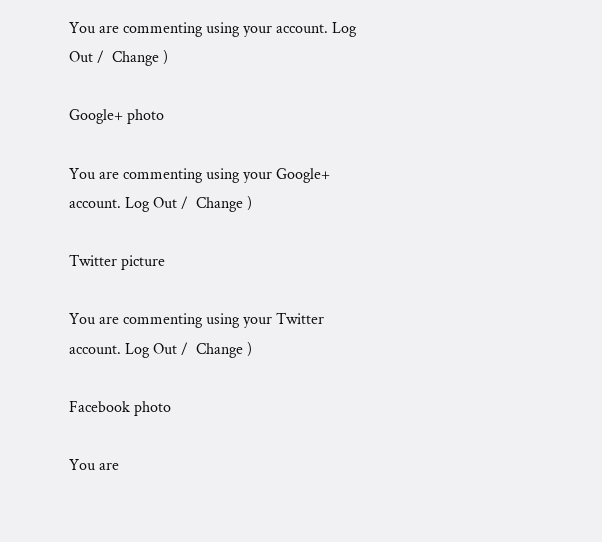You are commenting using your account. Log Out /  Change )

Google+ photo

You are commenting using your Google+ account. Log Out /  Change )

Twitter picture

You are commenting using your Twitter account. Log Out /  Change )

Facebook photo

You are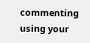commenting using your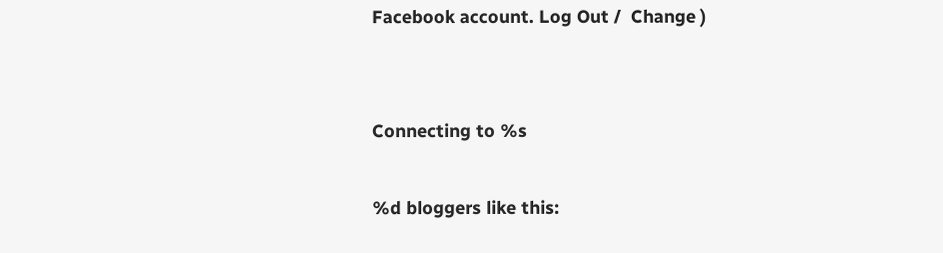Facebook account. Log Out /  Change )


Connecting to %s

%d bloggers like this: